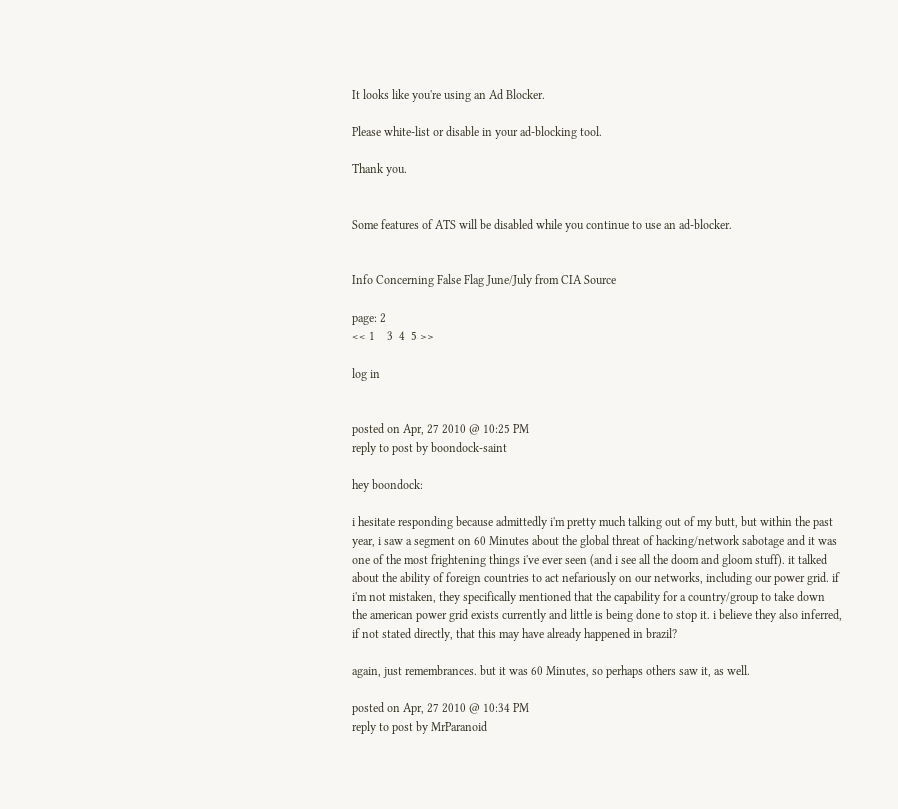It looks like you're using an Ad Blocker.

Please white-list or disable in your ad-blocking tool.

Thank you.


Some features of ATS will be disabled while you continue to use an ad-blocker.


Info Concerning False Flag June/July from CIA Source

page: 2
<< 1    3  4  5 >>

log in


posted on Apr, 27 2010 @ 10:25 PM
reply to post by boondock-saint

hey boondock:

i hesitate responding because admittedly i'm pretty much talking out of my butt, but within the past year, i saw a segment on 60 Minutes about the global threat of hacking/network sabotage and it was one of the most frightening things i've ever seen (and i see all the doom and gloom stuff). it talked about the ability of foreign countries to act nefariously on our networks, including our power grid. if i'm not mistaken, they specifically mentioned that the capability for a country/group to take down the american power grid exists currently and little is being done to stop it. i believe they also inferred, if not stated directly, that this may have already happened in brazil?

again, just remembrances. but it was 60 Minutes, so perhaps others saw it, as well.

posted on Apr, 27 2010 @ 10:34 PM
reply to post by MrParanoid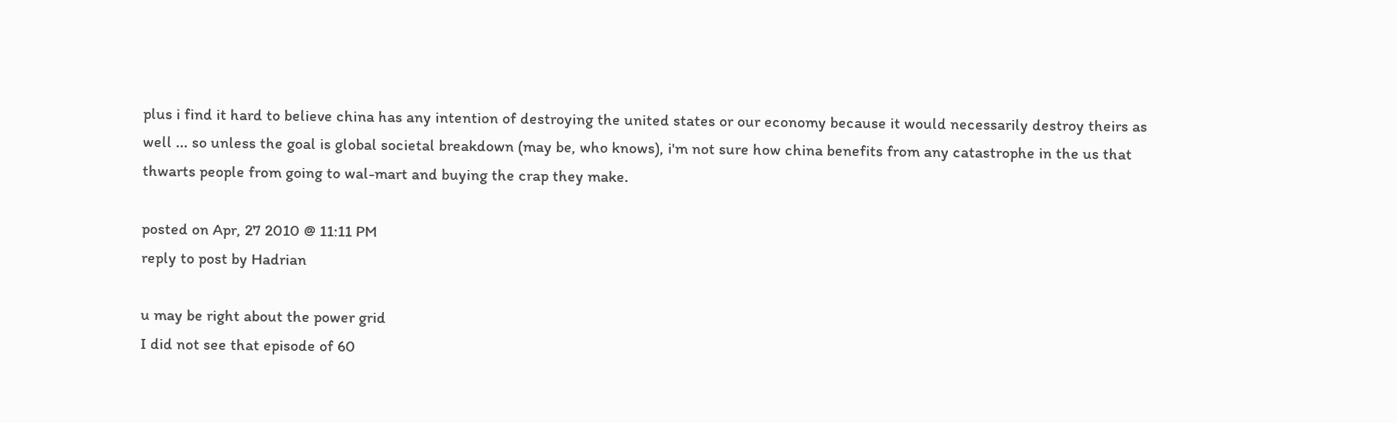plus i find it hard to believe china has any intention of destroying the united states or our economy because it would necessarily destroy theirs as well ... so unless the goal is global societal breakdown (may be, who knows), i'm not sure how china benefits from any catastrophe in the us that thwarts people from going to wal-mart and buying the crap they make.

posted on Apr, 27 2010 @ 11:11 PM
reply to post by Hadrian

u may be right about the power grid
I did not see that episode of 60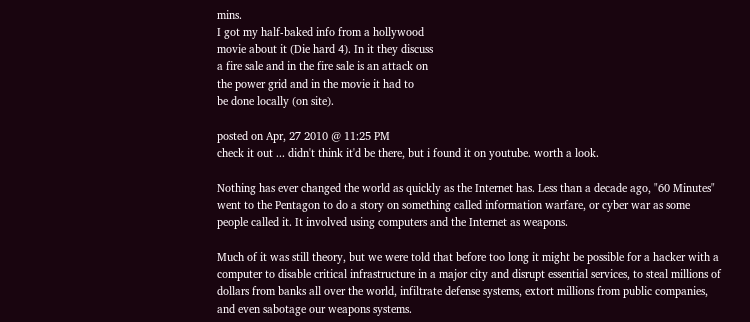mins.
I got my half-baked info from a hollywood
movie about it (Die hard 4). In it they discuss
a fire sale and in the fire sale is an attack on
the power grid and in the movie it had to
be done locally (on site).

posted on Apr, 27 2010 @ 11:25 PM
check it out ... didn't think it'd be there, but i found it on youtube. worth a look.

Nothing has ever changed the world as quickly as the Internet has. Less than a decade ago, "60 Minutes" went to the Pentagon to do a story on something called information warfare, or cyber war as some people called it. It involved using computers and the Internet as weapons.

Much of it was still theory, but we were told that before too long it might be possible for a hacker with a computer to disable critical infrastructure in a major city and disrupt essential services, to steal millions of dollars from banks all over the world, infiltrate defense systems, extort millions from public companies, and even sabotage our weapons systems.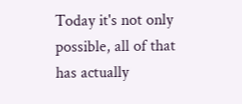Today it's not only possible, all of that has actually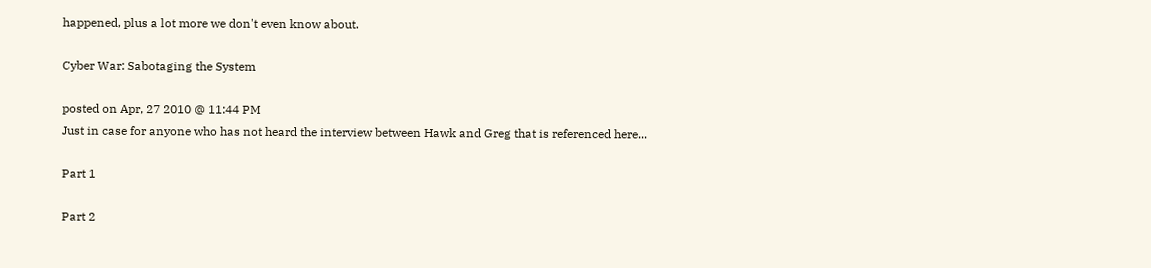happened, plus a lot more we don't even know about.

Cyber War: Sabotaging the System

posted on Apr, 27 2010 @ 11:44 PM
Just in case for anyone who has not heard the interview between Hawk and Greg that is referenced here...

Part 1

Part 2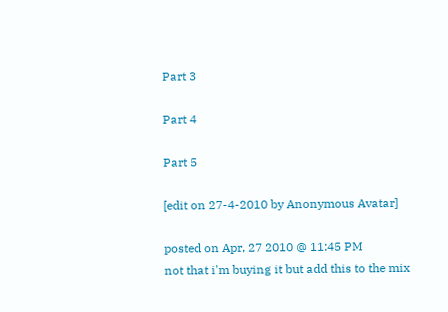Part 3

Part 4

Part 5

[edit on 27-4-2010 by Anonymous Avatar]

posted on Apr, 27 2010 @ 11:45 PM
not that i'm buying it but add this to the mix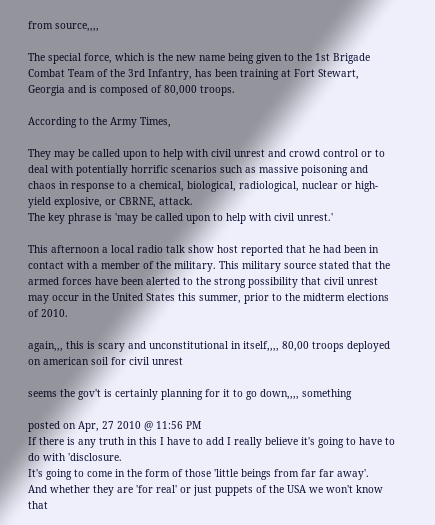from source,,,,

The special force, which is the new name being given to the 1st Brigade Combat Team of the 3rd Infantry, has been training at Fort Stewart, Georgia and is composed of 80,000 troops.

According to the Army Times,

They may be called upon to help with civil unrest and crowd control or to deal with potentially horrific scenarios such as massive poisoning and chaos in response to a chemical, biological, radiological, nuclear or high-yield explosive, or CBRNE, attack.
The key phrase is 'may be called upon to help with civil unrest.'

This afternoon a local radio talk show host reported that he had been in contact with a member of the military. This military source stated that the armed forces have been alerted to the strong possibility that civil unrest may occur in the United States this summer, prior to the midterm elections of 2010.

again,,, this is scary and unconstitutional in itself,,,, 80,00 troops deployed on american soil for civil unrest

seems the gov't is certainly planning for it to go down,,,, something

posted on Apr, 27 2010 @ 11:56 PM
If there is any truth in this I have to add I really believe it's going to have to do with 'disclosure.
It's going to come in the form of those 'little beings from far far away'.
And whether they are 'for real' or just puppets of the USA we won't know that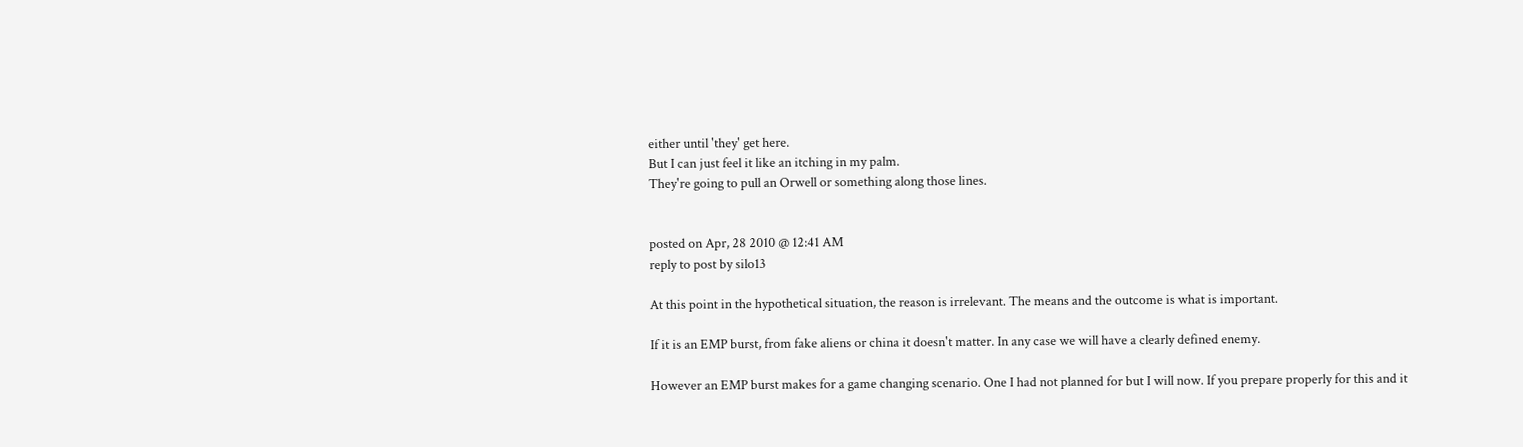either until 'they' get here.
But I can just feel it like an itching in my palm.
They're going to pull an Orwell or something along those lines.


posted on Apr, 28 2010 @ 12:41 AM
reply to post by silo13

At this point in the hypothetical situation, the reason is irrelevant. The means and the outcome is what is important.

If it is an EMP burst, from fake aliens or china it doesn't matter. In any case we will have a clearly defined enemy.

However an EMP burst makes for a game changing scenario. One I had not planned for but I will now. If you prepare properly for this and it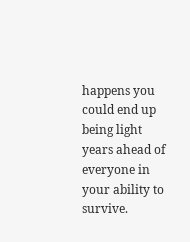happens you could end up being light years ahead of everyone in your ability to survive.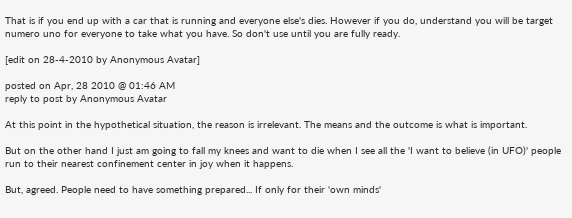That is if you end up with a car that is running and everyone else's dies. However if you do, understand you will be target numero uno for everyone to take what you have. So don't use until you are fully ready.

[edit on 28-4-2010 by Anonymous Avatar]

posted on Apr, 28 2010 @ 01:46 AM
reply to post by Anonymous Avatar

At this point in the hypothetical situation, the reason is irrelevant. The means and the outcome is what is important.

But on the other hand I just am going to fall my knees and want to die when I see all the 'I want to believe (in UFO)' people run to their nearest confinement center in joy when it happens.

But, agreed. People need to have something prepared... If only for their 'own minds'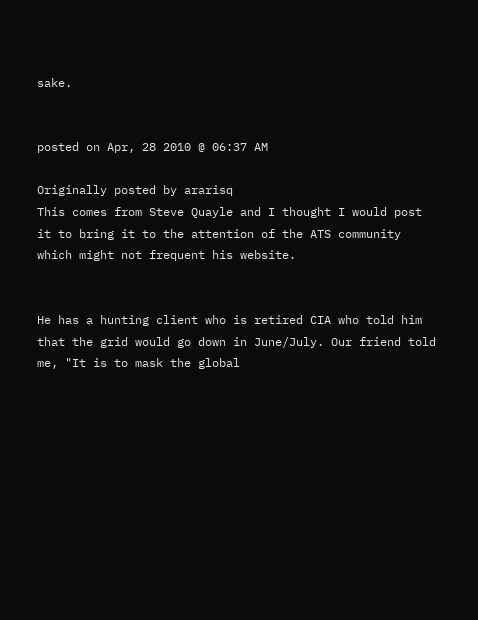sake.


posted on Apr, 28 2010 @ 06:37 AM

Originally posted by ararisq
This comes from Steve Quayle and I thought I would post it to bring it to the attention of the ATS community which might not frequent his website.


He has a hunting client who is retired CIA who told him that the grid would go down in June/July. Our friend told me, "It is to mask the global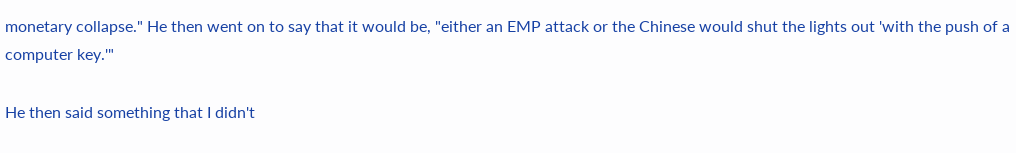monetary collapse." He then went on to say that it would be, "either an EMP attack or the Chinese would shut the lights out 'with the push of a computer key.'"

He then said something that I didn't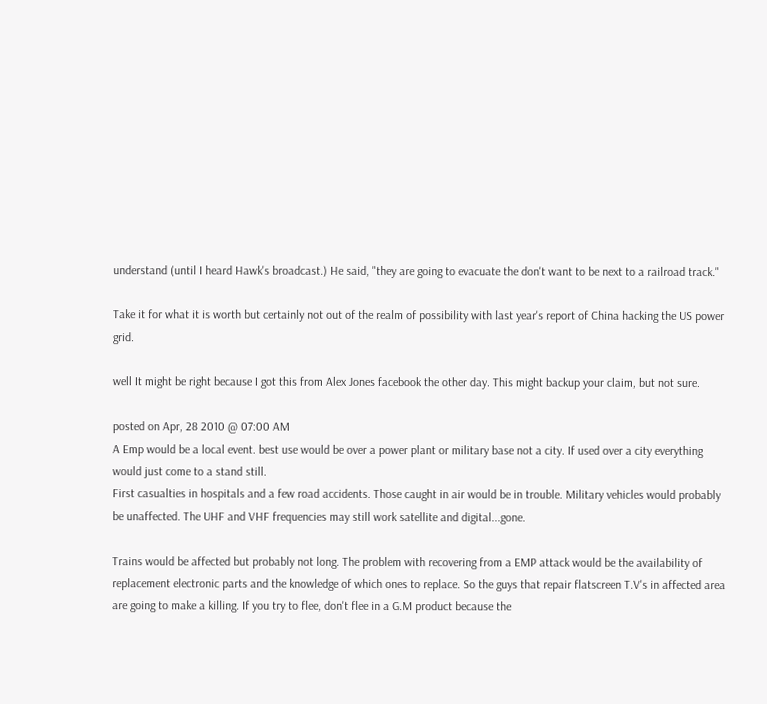understand (until I heard Hawk's broadcast.) He said, "they are going to evacuate the don't want to be next to a railroad track."

Take it for what it is worth but certainly not out of the realm of possibility with last year's report of China hacking the US power grid.

well It might be right because I got this from Alex Jones facebook the other day. This might backup your claim, but not sure.

posted on Apr, 28 2010 @ 07:00 AM
A Emp would be a local event. best use would be over a power plant or military base not a city. If used over a city everything would just come to a stand still.
First casualties in hospitals and a few road accidents. Those caught in air would be in trouble. Military vehicles would probably be unaffected. The UHF and VHF frequencies may still work satellite and digital...gone.

Trains would be affected but probably not long. The problem with recovering from a EMP attack would be the availability of replacement electronic parts and the knowledge of which ones to replace. So the guys that repair flatscreen T.V's in affected area are going to make a killing. If you try to flee, don't flee in a G.M product because the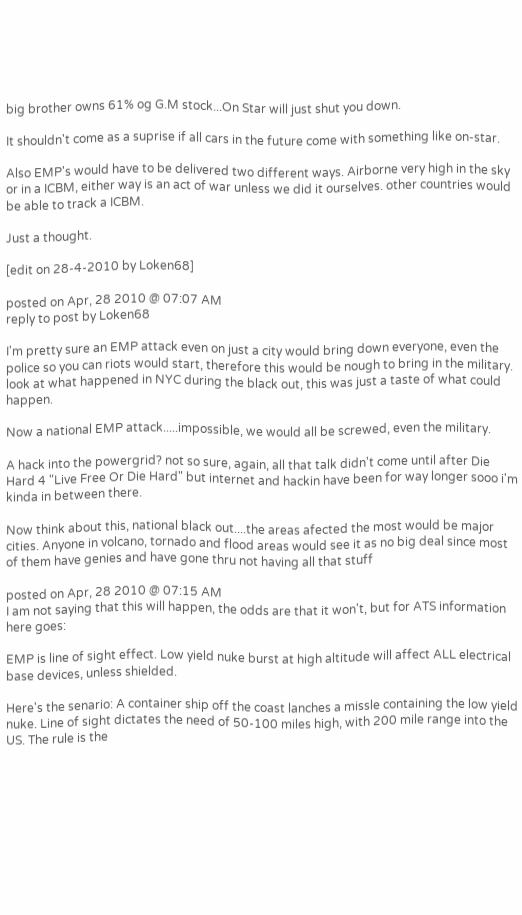big brother owns 61% og G.M stock...On Star will just shut you down.

It shouldn't come as a suprise if all cars in the future come with something like on-star.

Also EMP's would have to be delivered two different ways. Airborne very high in the sky or in a ICBM, either way is an act of war unless we did it ourselves. other countries would be able to track a ICBM.

Just a thought.

[edit on 28-4-2010 by Loken68]

posted on Apr, 28 2010 @ 07:07 AM
reply to post by Loken68

I'm pretty sure an EMP attack even on just a city would bring down everyone, even the police so you can riots would start, therefore this would be nough to bring in the military.
look at what happened in NYC during the black out, this was just a taste of what could happen.

Now a national EMP attack.....impossible, we would all be screwed, even the military.

A hack into the powergrid? not so sure, again, all that talk didn't come until after Die Hard 4 "Live Free Or Die Hard" but internet and hackin have been for way longer sooo i'm kinda in between there.

Now think about this, national black out....the areas afected the most would be major cities. Anyone in volcano, tornado and flood areas would see it as no big deal since most of them have genies and have gone thru not having all that stuff

posted on Apr, 28 2010 @ 07:15 AM
I am not saying that this will happen, the odds are that it won't, but for ATS information here goes:

EMP is line of sight effect. Low yield nuke burst at high altitude will affect ALL electrical base devices, unless shielded.

Here's the senario: A container ship off the coast lanches a missle containing the low yield nuke. Line of sight dictates the need of 50-100 miles high, with 200 mile range into the US. The rule is the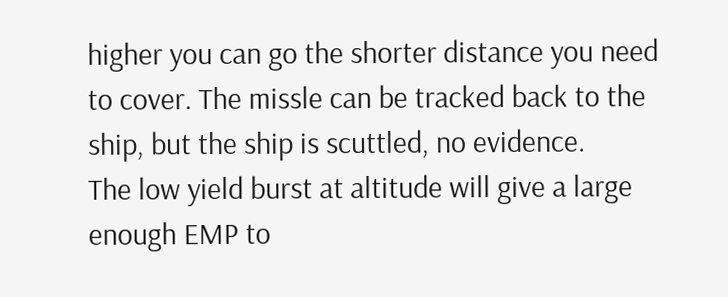higher you can go the shorter distance you need to cover. The missle can be tracked back to the ship, but the ship is scuttled, no evidence.
The low yield burst at altitude will give a large enough EMP to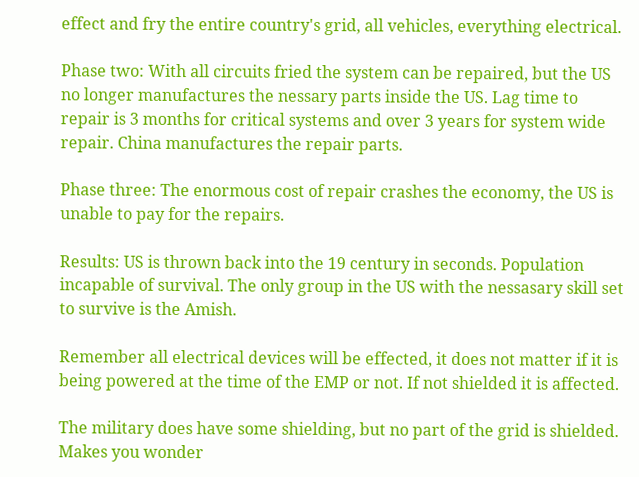effect and fry the entire country's grid, all vehicles, everything electrical.

Phase two: With all circuits fried the system can be repaired, but the US no longer manufactures the nessary parts inside the US. Lag time to repair is 3 months for critical systems and over 3 years for system wide repair. China manufactures the repair parts.

Phase three: The enormous cost of repair crashes the economy, the US is unable to pay for the repairs.

Results: US is thrown back into the 19 century in seconds. Population incapable of survival. The only group in the US with the nessasary skill set to survive is the Amish.

Remember all electrical devices will be effected, it does not matter if it is being powered at the time of the EMP or not. If not shielded it is affected.

The military does have some shielding, but no part of the grid is shielded. Makes you wonder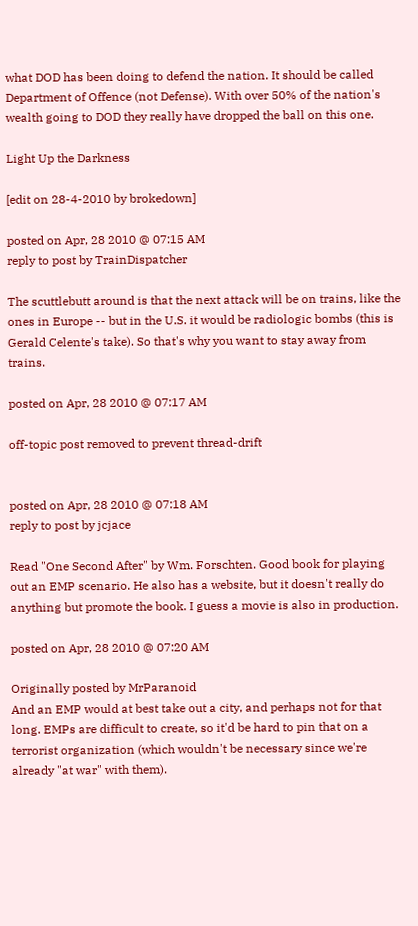what DOD has been doing to defend the nation. It should be called Department of Offence (not Defense). With over 50% of the nation's wealth going to DOD they really have dropped the ball on this one.

Light Up the Darkness

[edit on 28-4-2010 by brokedown]

posted on Apr, 28 2010 @ 07:15 AM
reply to post by TrainDispatcher

The scuttlebutt around is that the next attack will be on trains, like the ones in Europe -- but in the U.S. it would be radiologic bombs (this is Gerald Celente's take). So that's why you want to stay away from trains.

posted on Apr, 28 2010 @ 07:17 AM

off-topic post removed to prevent thread-drift


posted on Apr, 28 2010 @ 07:18 AM
reply to post by jcjace

Read "One Second After" by Wm. Forschten. Good book for playing out an EMP scenario. He also has a website, but it doesn't really do anything but promote the book. I guess a movie is also in production.

posted on Apr, 28 2010 @ 07:20 AM

Originally posted by MrParanoid
And an EMP would at best take out a city, and perhaps not for that long. EMPs are difficult to create, so it'd be hard to pin that on a terrorist organization (which wouldn't be necessary since we're already "at war" with them).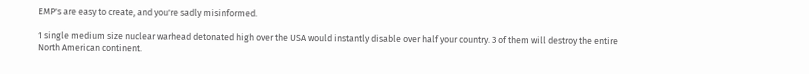EMP's are easy to create, and you're sadly misinformed.

1 single medium size nuclear warhead detonated high over the USA would instantly disable over half your country. 3 of them will destroy the entire North American continent.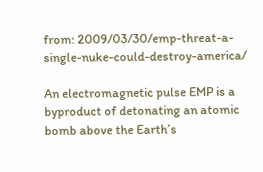from: 2009/03/30/emp-threat-a-single-nuke-could-destroy-america/

An electromagnetic pulse EMP is a byproduct of detonating an atomic bomb above the Earth’s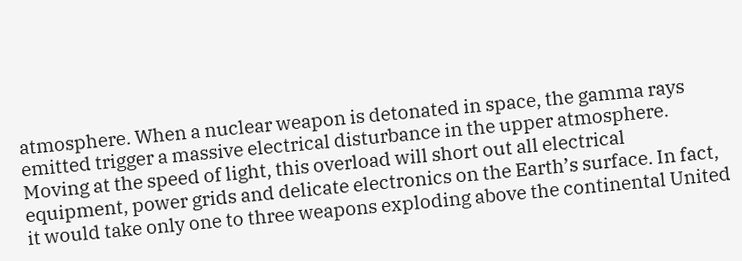atmosphere. When a nuclear weapon is detonated in space, the gamma rays emitted trigger a massive electrical disturbance in the upper atmosphere. Moving at the speed of light, this overload will short out all electrical equipment, power grids and delicate electronics on the Earth’s surface. In fact, it would take only one to three weapons exploding above the continental United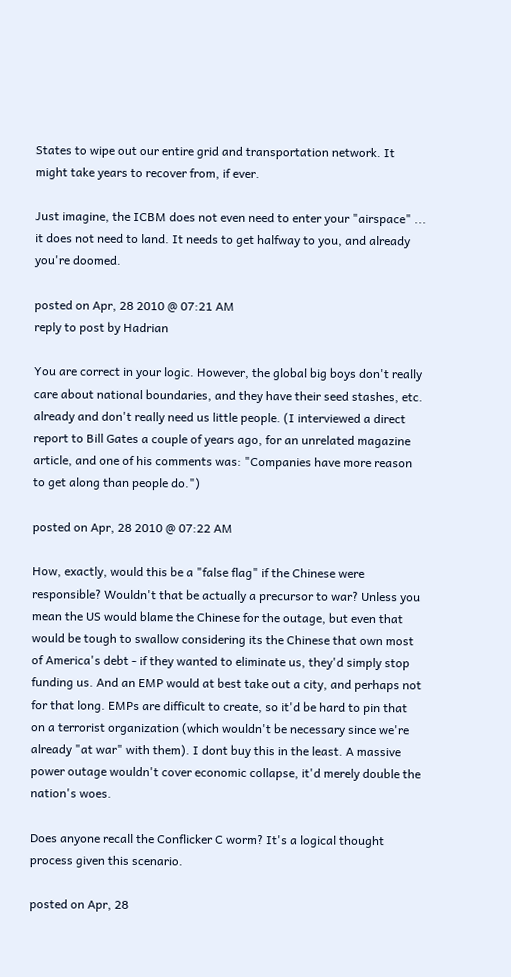States to wipe out our entire grid and transportation network. It might take years to recover from, if ever.

Just imagine, the ICBM does not even need to enter your "airspace" ... it does not need to land. It needs to get halfway to you, and already you're doomed.

posted on Apr, 28 2010 @ 07:21 AM
reply to post by Hadrian

You are correct in your logic. However, the global big boys don't really care about national boundaries, and they have their seed stashes, etc. already and don't really need us little people. (I interviewed a direct report to Bill Gates a couple of years ago, for an unrelated magazine article, and one of his comments was: "Companies have more reason to get along than people do.")

posted on Apr, 28 2010 @ 07:22 AM

How, exactly, would this be a "false flag" if the Chinese were responsible? Wouldn't that be actually a precursor to war? Unless you mean the US would blame the Chinese for the outage, but even that would be tough to swallow considering its the Chinese that own most of America's debt - if they wanted to eliminate us, they'd simply stop funding us. And an EMP would at best take out a city, and perhaps not for that long. EMPs are difficult to create, so it'd be hard to pin that on a terrorist organization (which wouldn't be necessary since we're already "at war" with them). I dont buy this in the least. A massive power outage wouldn't cover economic collapse, it'd merely double the nation's woes.

Does anyone recall the Conflicker C worm? It's a logical thought process given this scenario.

posted on Apr, 28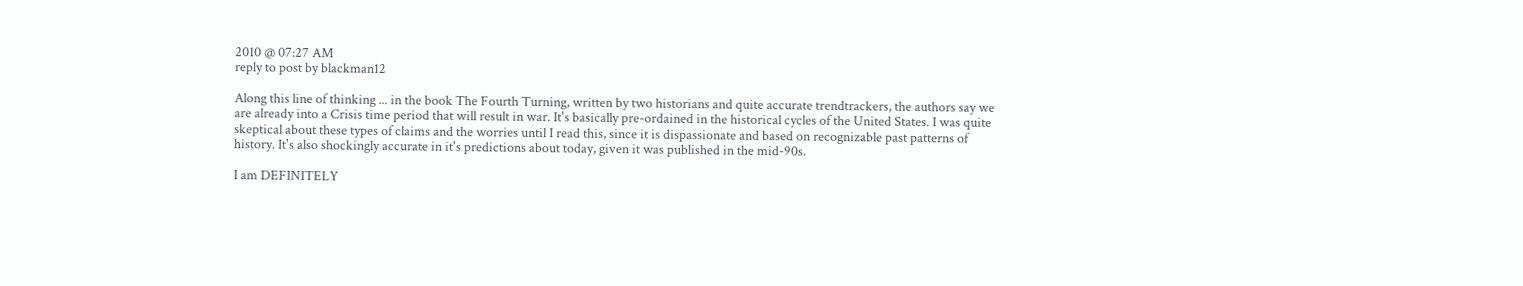2010 @ 07:27 AM
reply to post by blackman12

Along this line of thinking ... in the book The Fourth Turning, written by two historians and quite accurate trendtrackers, the authors say we are already into a Crisis time period that will result in war. It's basically pre-ordained in the historical cycles of the United States. I was quite skeptical about these types of claims and the worries until I read this, since it is dispassionate and based on recognizable past patterns of history. It's also shockingly accurate in it's predictions about today, given it was published in the mid-90s.

I am DEFINITELY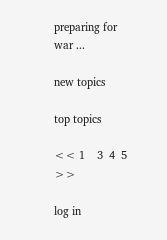preparing for war ...

new topics

top topics

<< 1    3  4  5 >>

log in